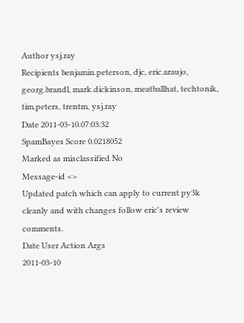Author ysj.ray
Recipients benjamin.peterson, djc, eric.araujo, georg.brandl, mark.dickinson, meatballhat, techtonik, tim.peters, trentm, ysj.ray
Date 2011-03-10.07:03:32
SpamBayes Score 0.0218052
Marked as misclassified No
Message-id <>
Updated patch which can apply to current py3k cleanly and with changes follow eric's review comments.
Date User Action Args
2011-03-10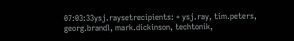07:03:33ysj.raysetrecipients: + ysj.ray, tim.peters, georg.brandl, mark.dickinson, techtonik,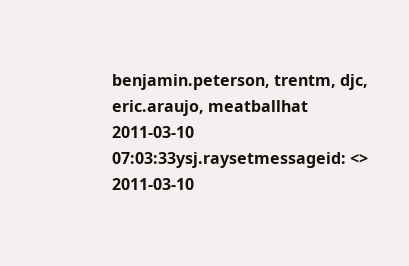benjamin.peterson, trentm, djc, eric.araujo, meatballhat
2011-03-10 07:03:33ysj.raysetmessageid: <>
2011-03-10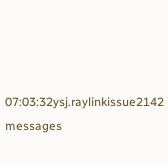07:03:32ysj.raylinkissue2142 messages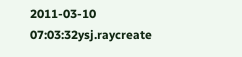2011-03-10 07:03:32ysj.raycreate